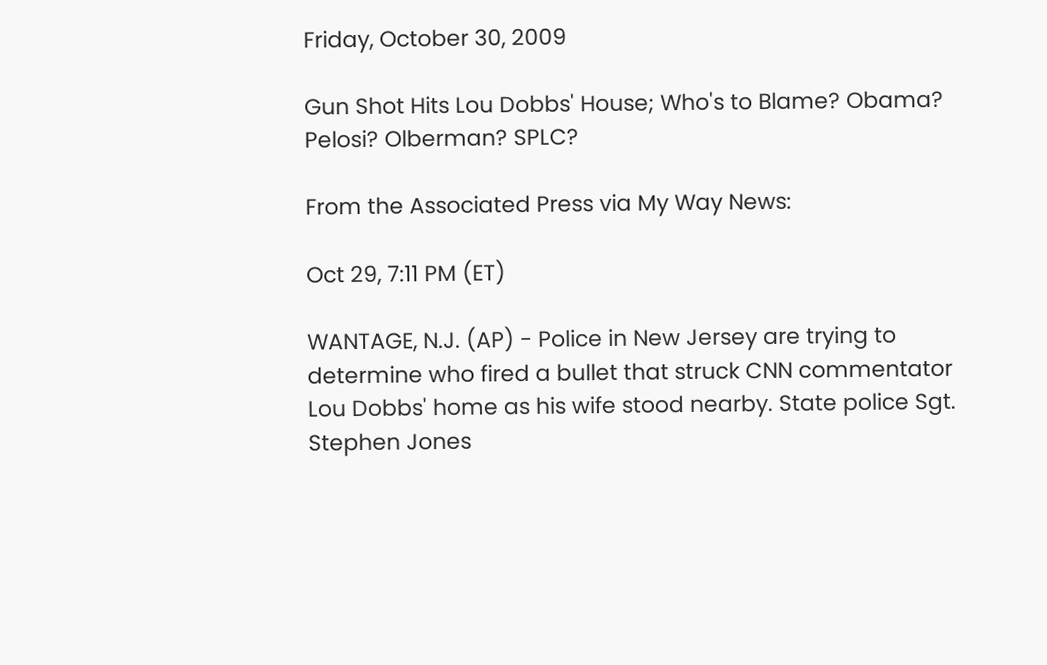Friday, October 30, 2009

Gun Shot Hits Lou Dobbs' House; Who's to Blame? Obama? Pelosi? Olberman? SPLC?

From the Associated Press via My Way News:

Oct 29, 7:11 PM (ET)

WANTAGE, N.J. (AP) - Police in New Jersey are trying to determine who fired a bullet that struck CNN commentator Lou Dobbs' home as his wife stood nearby. State police Sgt. Stephen Jones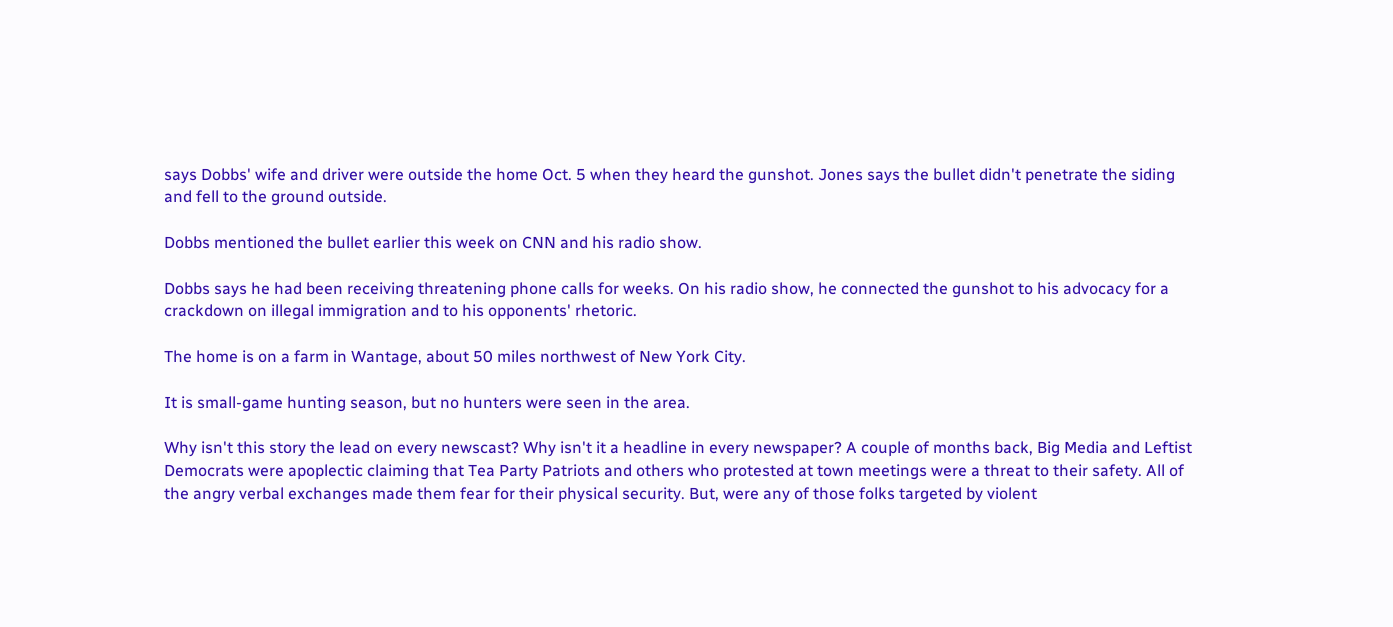says Dobbs' wife and driver were outside the home Oct. 5 when they heard the gunshot. Jones says the bullet didn't penetrate the siding and fell to the ground outside.

Dobbs mentioned the bullet earlier this week on CNN and his radio show.

Dobbs says he had been receiving threatening phone calls for weeks. On his radio show, he connected the gunshot to his advocacy for a crackdown on illegal immigration and to his opponents' rhetoric.

The home is on a farm in Wantage, about 50 miles northwest of New York City.

It is small-game hunting season, but no hunters were seen in the area.

Why isn't this story the lead on every newscast? Why isn't it a headline in every newspaper? A couple of months back, Big Media and Leftist Democrats were apoplectic claiming that Tea Party Patriots and others who protested at town meetings were a threat to their safety. All of the angry verbal exchanges made them fear for their physical security. But, were any of those folks targeted by violent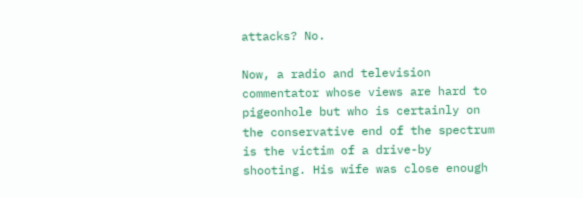attacks? No.

Now, a radio and television commentator whose views are hard to pigeonhole but who is certainly on the conservative end of the spectrum is the victim of a drive-by shooting. His wife was close enough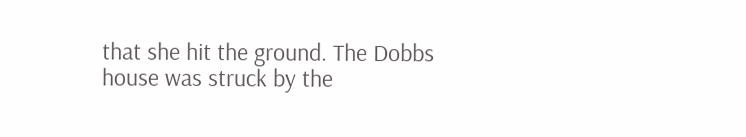that she hit the ground. The Dobbs house was struck by the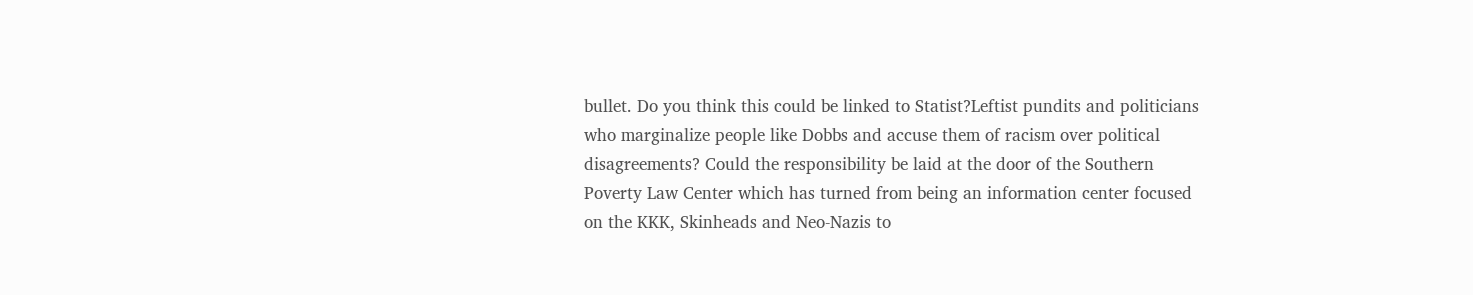bullet. Do you think this could be linked to Statist?Leftist pundits and politicians who marginalize people like Dobbs and accuse them of racism over political disagreements? Could the responsibility be laid at the door of the Southern Poverty Law Center which has turned from being an information center focused on the KKK, Skinheads and Neo-Nazis to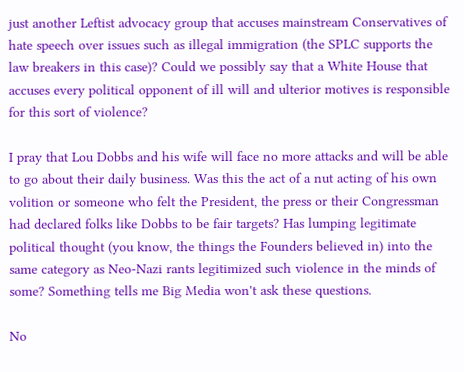just another Leftist advocacy group that accuses mainstream Conservatives of hate speech over issues such as illegal immigration (the SPLC supports the law breakers in this case)? Could we possibly say that a White House that accuses every political opponent of ill will and ulterior motives is responsible for this sort of violence?

I pray that Lou Dobbs and his wife will face no more attacks and will be able to go about their daily business. Was this the act of a nut acting of his own volition or someone who felt the President, the press or their Congressman had declared folks like Dobbs to be fair targets? Has lumping legitimate political thought (you know, the things the Founders believed in) into the same category as Neo-Nazi rants legitimized such violence in the minds of some? Something tells me Big Media won't ask these questions.

No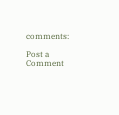comments:

Post a Comment